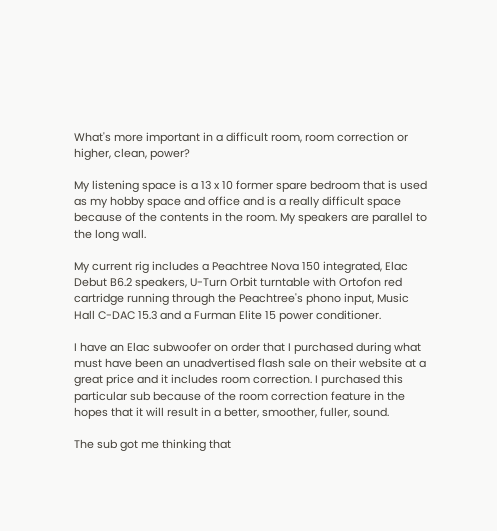What's more important in a difficult room, room correction or higher, clean, power?

My listening space is a 13 x 10 former spare bedroom that is used as my hobby space and office and is a really difficult space because of the contents in the room. My speakers are parallel to the long wall.

My current rig includes a Peachtree Nova 150 integrated, Elac Debut B6.2 speakers, U-Turn Orbit turntable with Ortofon red cartridge running through the Peachtree's phono input, Music Hall C-DAC 15.3 and a Furman Elite 15 power conditioner.

I have an Elac subwoofer on order that I purchased during what must have been an unadvertised flash sale on their website at a great price and it includes room correction. I purchased this particular sub because of the room correction feature in the hopes that it will result in a better, smoother, fuller, sound.

The sub got me thinking that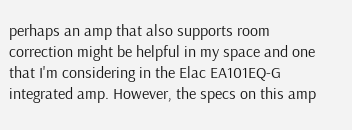perhaps an amp that also supports room correction might be helpful in my space and one that I'm considering in the Elac EA101EQ-G integrated amp. However, the specs on this amp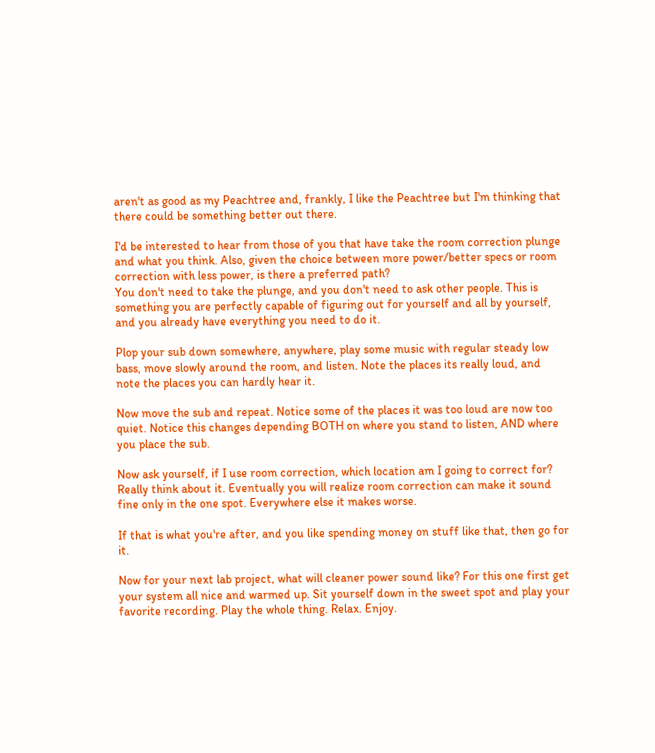aren't as good as my Peachtree and, frankly, I like the Peachtree but I'm thinking that there could be something better out there.

I'd be interested to hear from those of you that have take the room correction plunge and what you think. Also, given the choice between more power/better specs or room correction with less power, is there a preferred path?
You don't need to take the plunge, and you don't need to ask other people. This is something you are perfectly capable of figuring out for yourself and all by yourself, and you already have everything you need to do it.

Plop your sub down somewhere, anywhere, play some music with regular steady low bass, move slowly around the room, and listen. Note the places its really loud, and note the places you can hardly hear it.

Now move the sub and repeat. Notice some of the places it was too loud are now too quiet. Notice this changes depending BOTH on where you stand to listen, AND where you place the sub.

Now ask yourself, if I use room correction, which location am I going to correct for? Really think about it. Eventually you will realize room correction can make it sound fine only in the one spot. Everywhere else it makes worse.

If that is what you're after, and you like spending money on stuff like that, then go for it.

Now for your next lab project, what will cleaner power sound like? For this one first get your system all nice and warmed up. Sit yourself down in the sweet spot and play your favorite recording. Play the whole thing. Relax. Enjoy.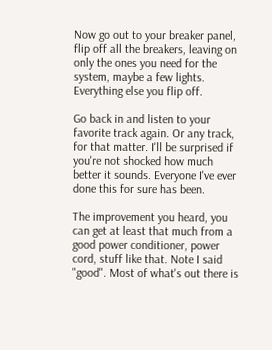Now go out to your breaker panel, flip off all the breakers, leaving on only the ones you need for the system, maybe a few lights. Everything else you flip off.

Go back in and listen to your favorite track again. Or any track, for that matter. I'll be surprised if you're not shocked how much better it sounds. Everyone I've ever done this for sure has been.

The improvement you heard, you can get at least that much from a good power conditioner, power cord, stuff like that. Note I said "good". Most of what's out there is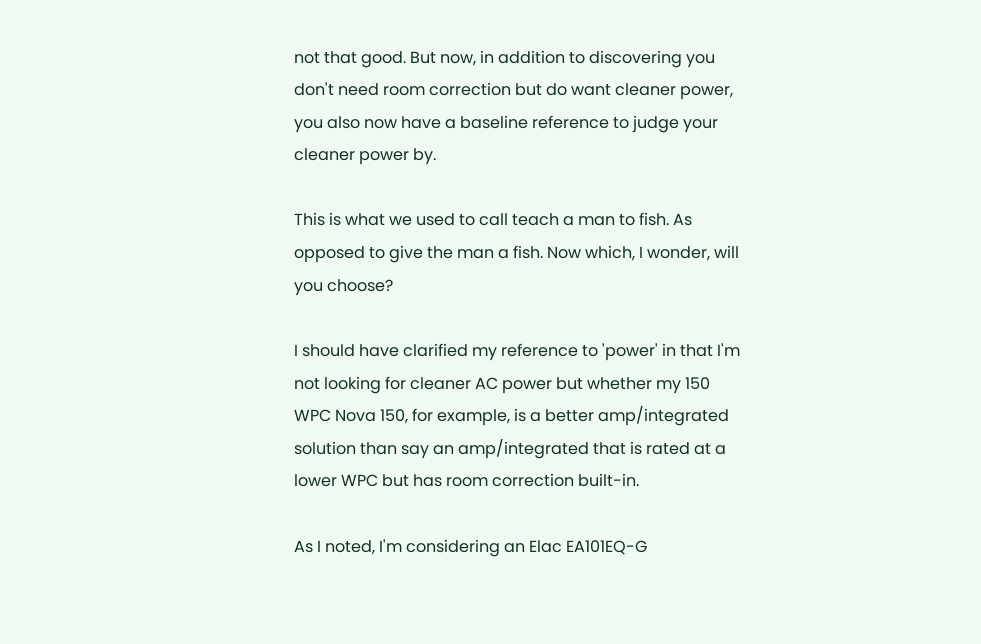not that good. But now, in addition to discovering you don't need room correction but do want cleaner power, you also now have a baseline reference to judge your cleaner power by.

This is what we used to call teach a man to fish. As opposed to give the man a fish. Now which, I wonder, will you choose?

I should have clarified my reference to 'power' in that I'm not looking for cleaner AC power but whether my 150 WPC Nova 150, for example, is a better amp/integrated solution than say an amp/integrated that is rated at a lower WPC but has room correction built-in.

As I noted, I'm considering an Elac EA101EQ-G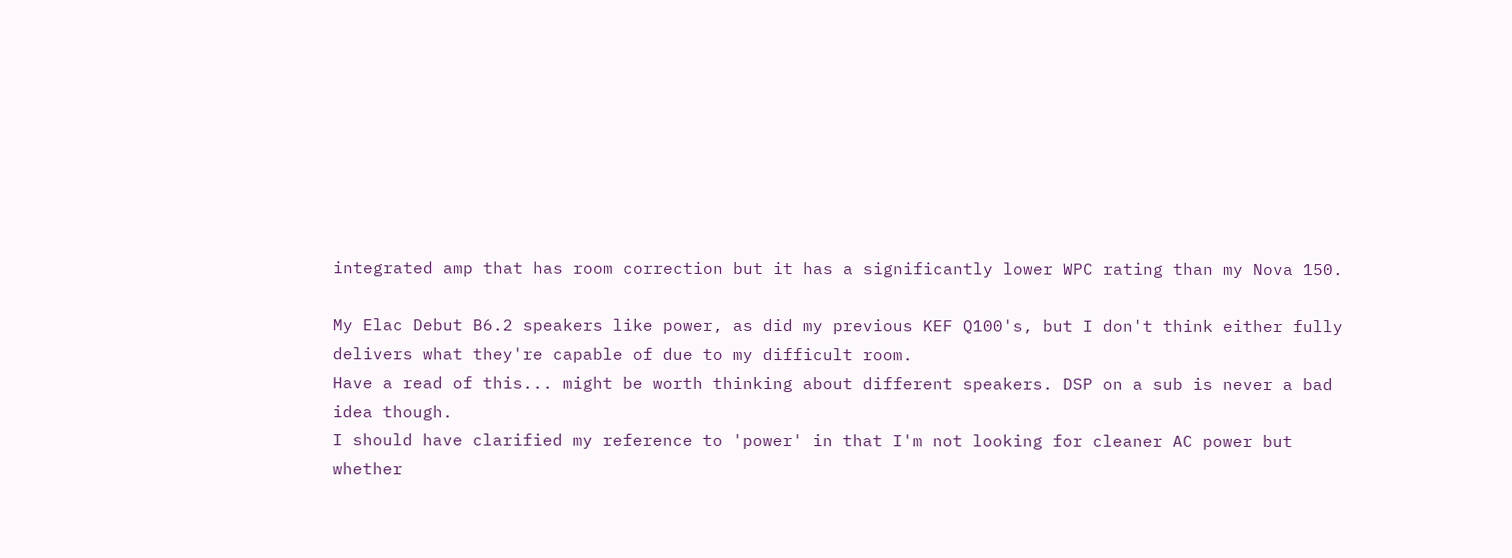integrated amp that has room correction but it has a significantly lower WPC rating than my Nova 150.

My Elac Debut B6.2 speakers like power, as did my previous KEF Q100's, but I don't think either fully delivers what they're capable of due to my difficult room.
Have a read of this... might be worth thinking about different speakers. DSP on a sub is never a bad idea though.
I should have clarified my reference to 'power' in that I'm not looking for cleaner AC power but whether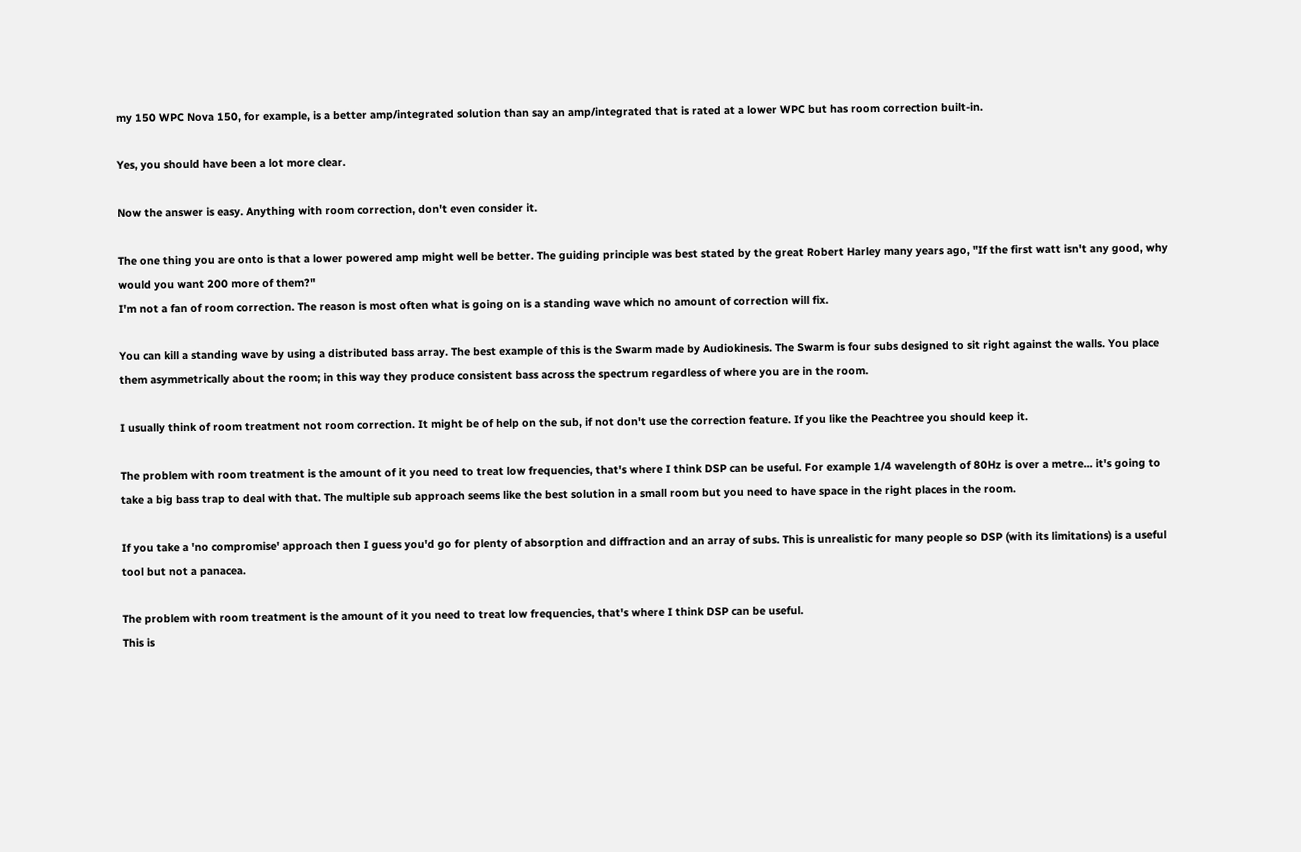my 150 WPC Nova 150, for example, is a better amp/integrated solution than say an amp/integrated that is rated at a lower WPC but has room correction built-in.

Yes, you should have been a lot more clear.

Now the answer is easy. Anything with room correction, don't even consider it.

The one thing you are onto is that a lower powered amp might well be better. The guiding principle was best stated by the great Robert Harley many years ago, "If the first watt isn't any good, why would you want 200 more of them?"
I'm not a fan of room correction. The reason is most often what is going on is a standing wave which no amount of correction will fix.

You can kill a standing wave by using a distributed bass array. The best example of this is the Swarm made by Audiokinesis. The Swarm is four subs designed to sit right against the walls. You place them asymmetrically about the room; in this way they produce consistent bass across the spectrum regardless of where you are in the room.

I usually think of room treatment not room correction. It might be of help on the sub, if not don't use the correction feature. If you like the Peachtree you should keep it.

The problem with room treatment is the amount of it you need to treat low frequencies, that's where I think DSP can be useful. For example 1/4 wavelength of 80Hz is over a metre... it's going to take a big bass trap to deal with that. The multiple sub approach seems like the best solution in a small room but you need to have space in the right places in the room.

If you take a 'no compromise' approach then I guess you'd go for plenty of absorption and diffraction and an array of subs. This is unrealistic for many people so DSP (with its limitations) is a useful tool but not a panacea.

The problem with room treatment is the amount of it you need to treat low frequencies, that's where I think DSP can be useful.
This is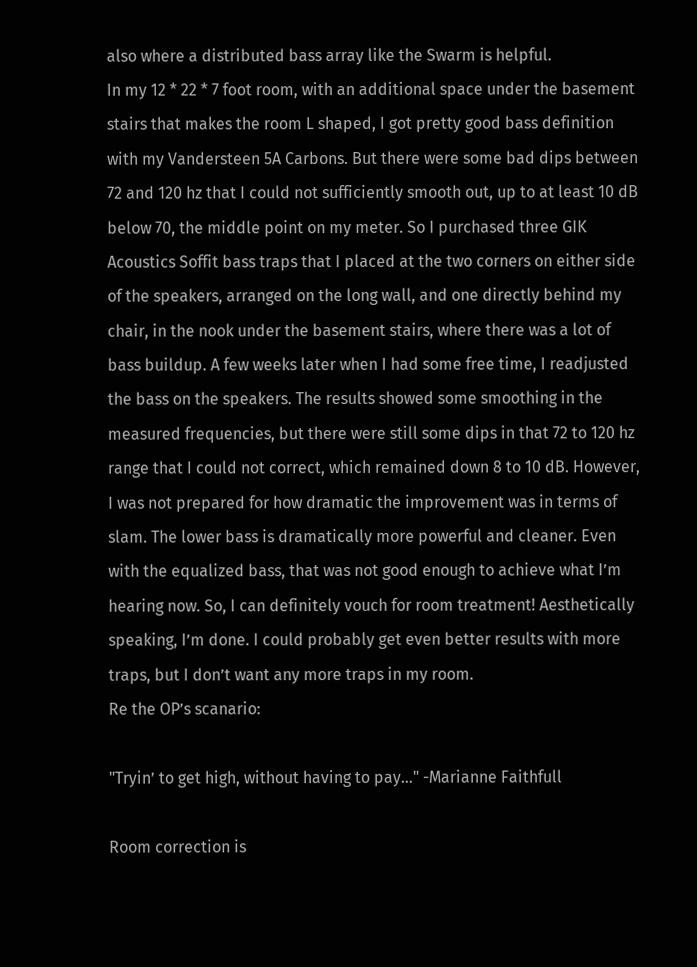also where a distributed bass array like the Swarm is helpful.
In my 12 * 22 * 7 foot room, with an additional space under the basement stairs that makes the room L shaped, I got pretty good bass definition with my Vandersteen 5A Carbons. But there were some bad dips between 72 and 120 hz that I could not sufficiently smooth out, up to at least 10 dB below 70, the middle point on my meter. So I purchased three GIK Acoustics Soffit bass traps that I placed at the two corners on either side of the speakers, arranged on the long wall, and one directly behind my chair, in the nook under the basement stairs, where there was a lot of bass buildup. A few weeks later when I had some free time, I readjusted the bass on the speakers. The results showed some smoothing in the measured frequencies, but there were still some dips in that 72 to 120 hz range that I could not correct, which remained down 8 to 10 dB. However, I was not prepared for how dramatic the improvement was in terms of slam. The lower bass is dramatically more powerful and cleaner. Even with the equalized bass, that was not good enough to achieve what I’m hearing now. So, I can definitely vouch for room treatment! Aesthetically speaking, I’m done. I could probably get even better results with more traps, but I don’t want any more traps in my room.
Re the OP’s scanario:

"Tryin’ to get high, without having to pay..." -Marianne Faithfull

Room correction is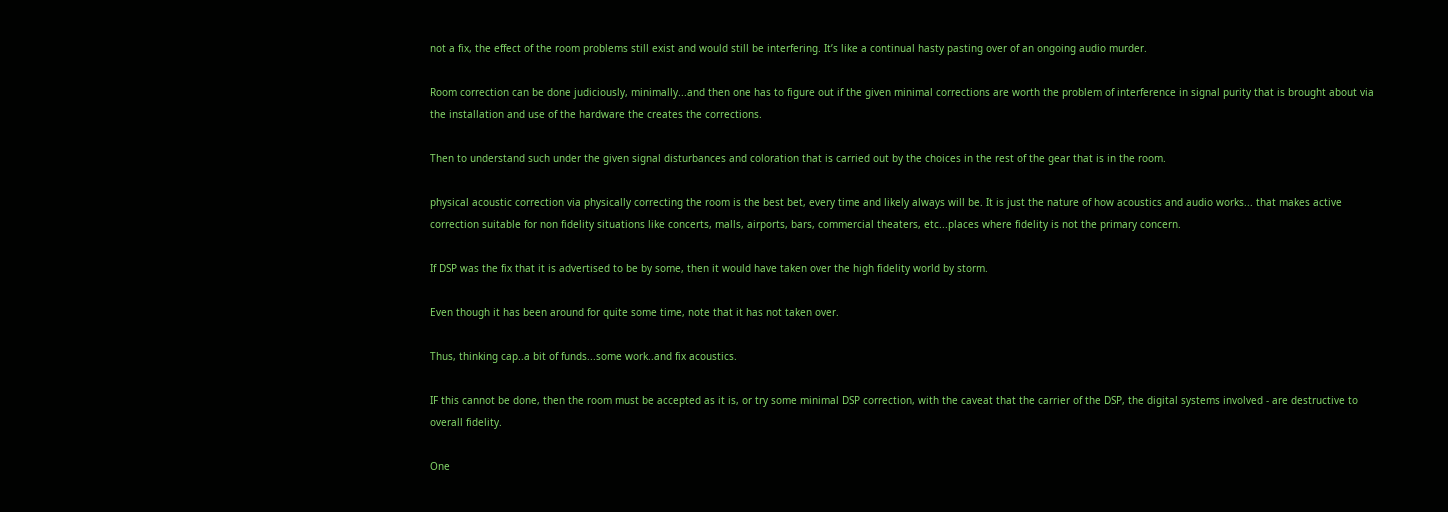not a fix, the effect of the room problems still exist and would still be interfering. It’s like a continual hasty pasting over of an ongoing audio murder.

Room correction can be done judiciously, minimally...and then one has to figure out if the given minimal corrections are worth the problem of interference in signal purity that is brought about via the installation and use of the hardware the creates the corrections.

Then to understand such under the given signal disturbances and coloration that is carried out by the choices in the rest of the gear that is in the room.

physical acoustic correction via physically correcting the room is the best bet, every time and likely always will be. It is just the nature of how acoustics and audio works... that makes active correction suitable for non fidelity situations like concerts, malls, airports, bars, commercial theaters, etc...places where fidelity is not the primary concern.

If DSP was the fix that it is advertised to be by some, then it would have taken over the high fidelity world by storm.

Even though it has been around for quite some time, note that it has not taken over.

Thus, thinking cap..a bit of funds...some work..and fix acoustics.

IF this cannot be done, then the room must be accepted as it is, or try some minimal DSP correction, with the caveat that the carrier of the DSP, the digital systems involved - are destructive to overall fidelity.

One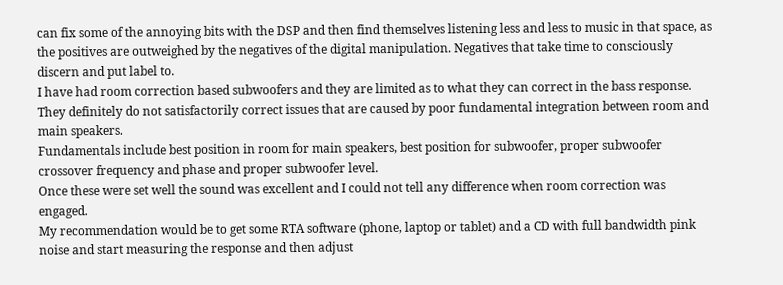can fix some of the annoying bits with the DSP and then find themselves listening less and less to music in that space, as the positives are outweighed by the negatives of the digital manipulation. Negatives that take time to consciously discern and put label to.
I have had room correction based subwoofers and they are limited as to what they can correct in the bass response.
They definitely do not satisfactorily correct issues that are caused by poor fundamental integration between room and main speakers.
Fundamentals include best position in room for main speakers, best position for subwoofer, proper subwoofer crossover frequency and phase and proper subwoofer level.
Once these were set well the sound was excellent and I could not tell any difference when room correction was engaged.
My recommendation would be to get some RTA software (phone, laptop or tablet) and a CD with full bandwidth pink noise and start measuring the response and then adjust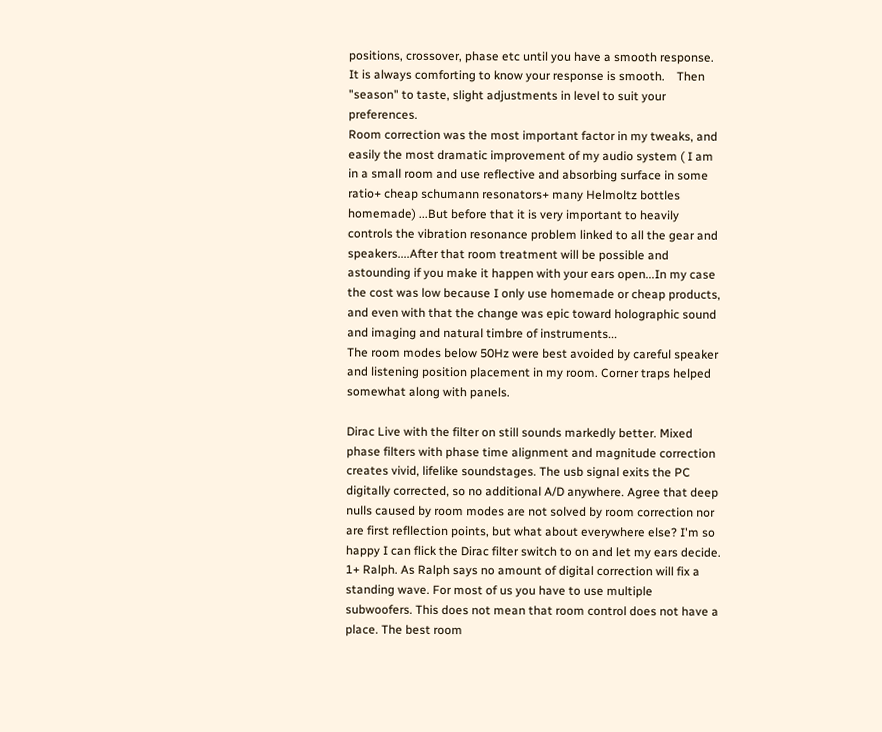positions, crossover, phase etc until you have a smooth response.  It is always comforting to know your response is smooth.    Then "season" to taste, slight adjustments in level to suit your preferences.
Room correction was the most important factor in my tweaks, and easily the most dramatic improvement of my audio system ( I am in a small room and use reflective and absorbing surface in some ratio+ cheap schumann resonators+ many Helmoltz bottles homemade) ...But before that it is very important to heavily controls the vibration resonance problem linked to all the gear and speakers....After that room treatment will be possible and astounding if you make it happen with your ears open...In my case the cost was low because I only use homemade or cheap products, and even with that the change was epic toward holographic sound and imaging and natural timbre of instruments...
The room modes below 50Hz were best avoided by careful speaker and listening position placement in my room. Corner traps helped somewhat along with panels.

Dirac Live with the filter on still sounds markedly better. Mixed phase filters with phase time alignment and magnitude correction creates vivid, lifelike soundstages. The usb signal exits the PC digitally corrected, so no additional A/D anywhere. Agree that deep nulls caused by room modes are not solved by room correction nor are first refllection points, but what about everywhere else? I'm so happy I can flick the Dirac filter switch to on and let my ears decide.
1+ Ralph. As Ralph says no amount of digital correction will fix a standing wave. For most of us you have to use multiple subwoofers. This does not mean that room control does not have a place. The best room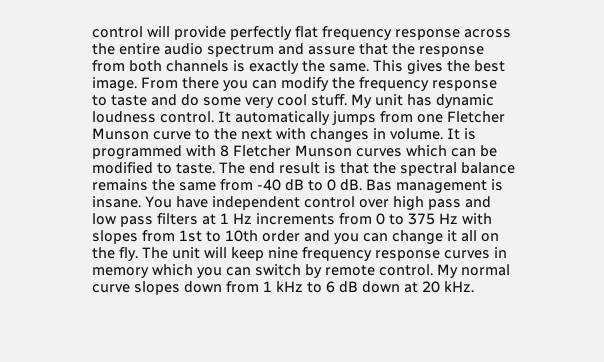control will provide perfectly flat frequency response across the entire audio spectrum and assure that the response from both channels is exactly the same. This gives the best image. From there you can modify the frequency response to taste and do some very cool stuff. My unit has dynamic loudness control. It automatically jumps from one Fletcher Munson curve to the next with changes in volume. It is programmed with 8 Fletcher Munson curves which can be modified to taste. The end result is that the spectral balance remains the same from -40 dB to 0 dB. Bas management is insane. You have independent control over high pass and low pass filters at 1 Hz increments from 0 to 375 Hz with slopes from 1st to 10th order and you can change it all on the fly. The unit will keep nine frequency response curves in memory which you can switch by remote control. My normal curve slopes down from 1 kHz to 6 dB down at 20 kHz.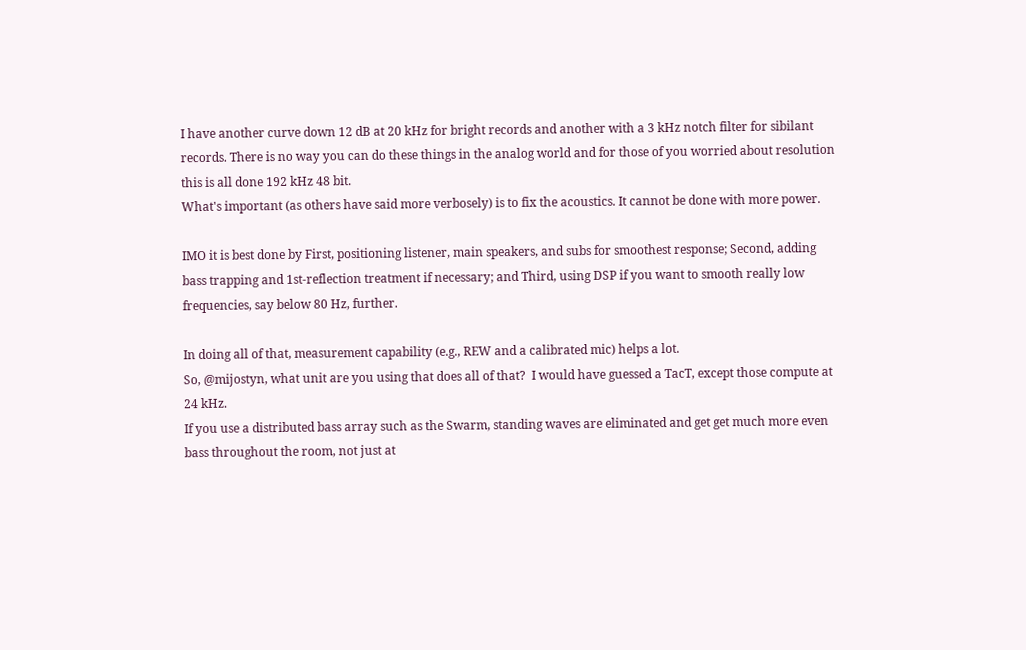I have another curve down 12 dB at 20 kHz for bright records and another with a 3 kHz notch filter for sibilant records. There is no way you can do these things in the analog world and for those of you worried about resolution this is all done 192 kHz 48 bit.
What's important (as others have said more verbosely) is to fix the acoustics. It cannot be done with more power.

IMO it is best done by First, positioning listener, main speakers, and subs for smoothest response; Second, adding bass trapping and 1st-reflection treatment if necessary; and Third, using DSP if you want to smooth really low frequencies, say below 80 Hz, further.

In doing all of that, measurement capability (e.g., REW and a calibrated mic) helps a lot.
So, @mijostyn, what unit are you using that does all of that?  I would have guessed a TacT, except those compute at 24 kHz.
If you use a distributed bass array such as the Swarm, standing waves are eliminated and get get much more even bass throughout the room, not just at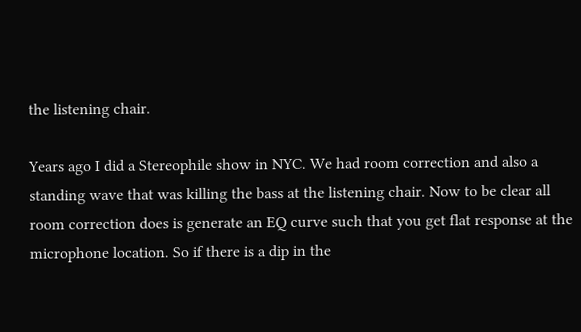the listening chair.

Years ago I did a Stereophile show in NYC. We had room correction and also a standing wave that was killing the bass at the listening chair. Now to be clear all room correction does is generate an EQ curve such that you get flat response at the microphone location. So if there is a dip in the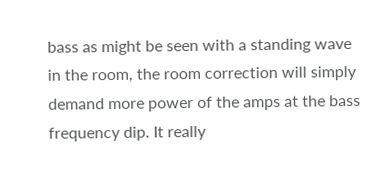bass as might be seen with a standing wave in the room, the room correction will simply demand more power of the amps at the bass frequency dip. It really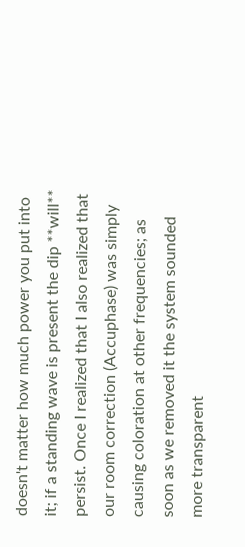doesn't matter how much power you put into it; if a standing wave is present the dip **will** persist. Once I realized that I also realized that our room correction (Accuphase) was simply causing coloration at other frequencies; as soon as we removed it the system sounded more transparent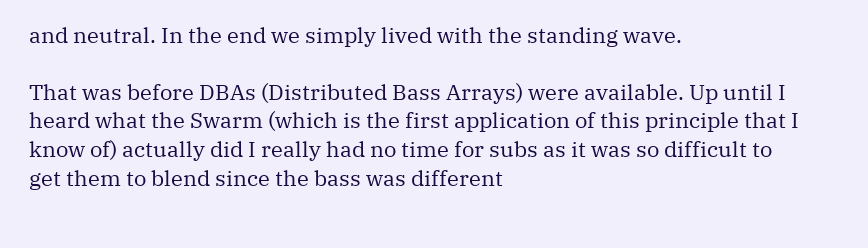and neutral. In the end we simply lived with the standing wave.

That was before DBAs (Distributed Bass Arrays) were available. Up until I heard what the Swarm (which is the first application of this principle that I know of) actually did I really had no time for subs as it was so difficult to get them to blend since the bass was different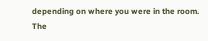depending on where you were in the room. The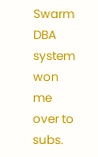Swarm DBA system won me over to subs.